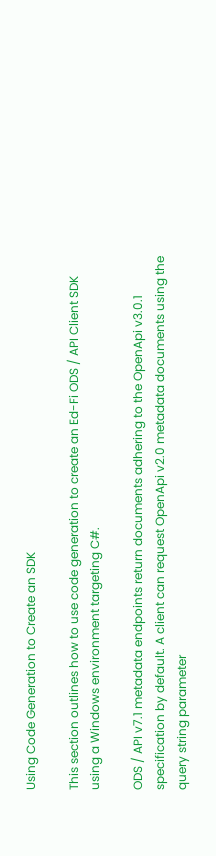Using Code Generation to Create an SDK

This section outlines how to use code generation to create an Ed-Fi ODS / API Client SDK using a Windows environment targeting C#.

ODS / API v7.1 metadata endpoints return documents adhering to the OpenApi v3.0.1 specification by default. A client can request OpenApi v2.0 metadata documents using the query string parameter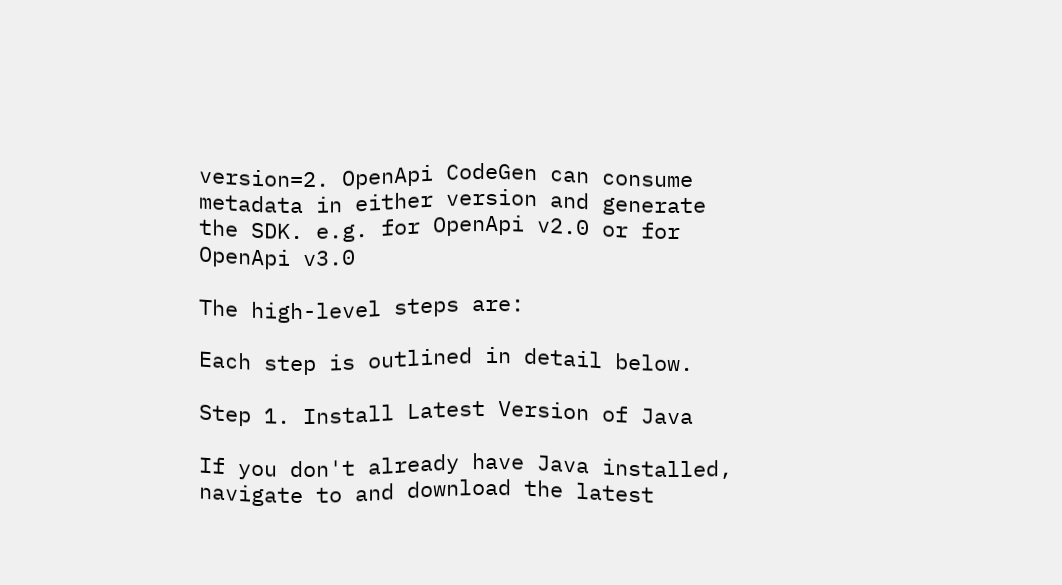version=2. OpenApi CodeGen can consume metadata in either version and generate the SDK. e.g. for OpenApi v2.0 or for OpenApi v3.0

The high-level steps are:

Each step is outlined in detail below.

Step 1. Install Latest Version of Java

If you don't already have Java installed, navigate to and download the latest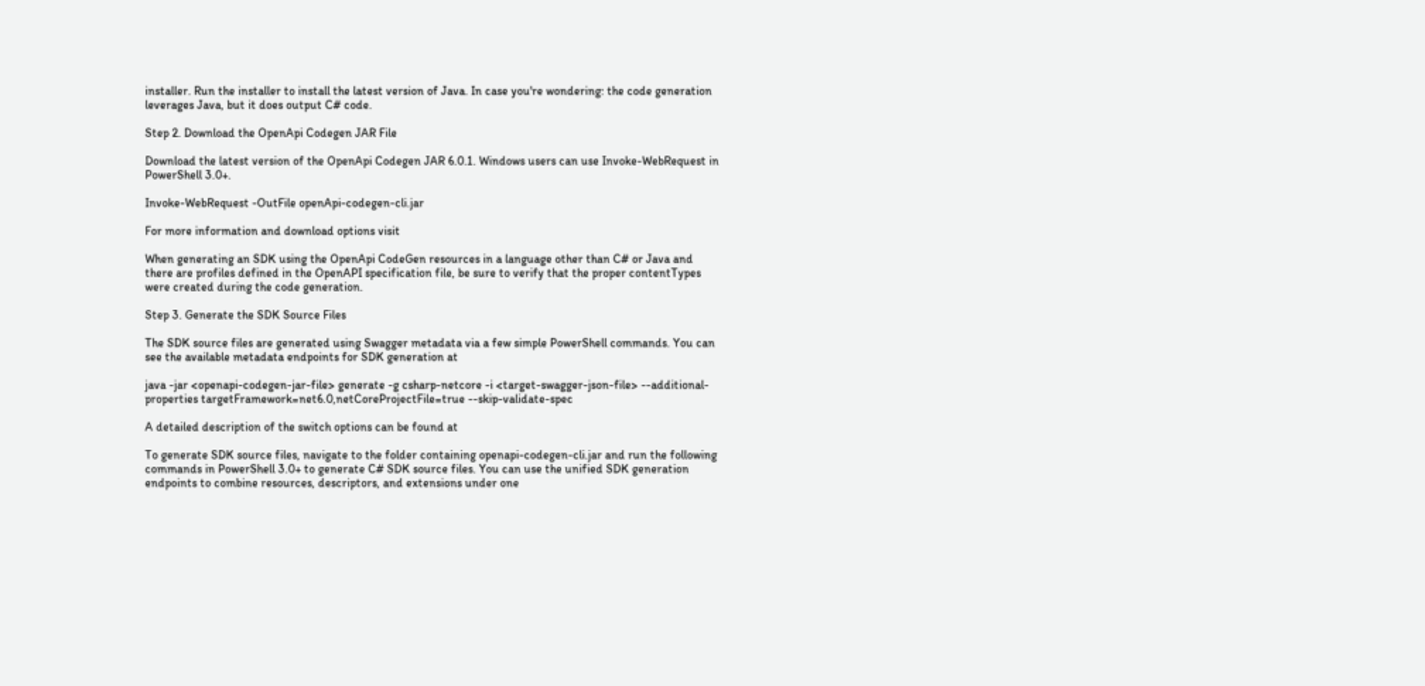installer. Run the installer to install the latest version of Java. In case you're wondering: the code generation leverages Java, but it does output C# code.

Step 2. Download the OpenApi Codegen JAR File

Download the latest version of the OpenApi Codegen JAR 6.0.1. Windows users can use Invoke-WebRequest in PowerShell 3.0+.

Invoke-WebRequest -OutFile openApi-codegen-cli.jar

For more information and download options visit

When generating an SDK using the OpenApi CodeGen resources in a language other than C# or Java and there are profiles defined in the OpenAPI specification file, be sure to verify that the proper contentTypes were created during the code generation.

Step 3. Generate the SDK Source Files

The SDK source files are generated using Swagger metadata via a few simple PowerShell commands. You can see the available metadata endpoints for SDK generation at

java -jar <openapi-codegen-jar-file> generate -g csharp-netcore -i <target-swagger-json-file> --additional-properties targetFramework=net6.0,netCoreProjectFile=true --skip-validate-spec

A detailed description of the switch options can be found at

To generate SDK source files, navigate to the folder containing openapi-codegen-cli.jar and run the following commands in PowerShell 3.0+ to generate C# SDK source files. You can use the unified SDK generation endpoints to combine resources, descriptors, and extensions under one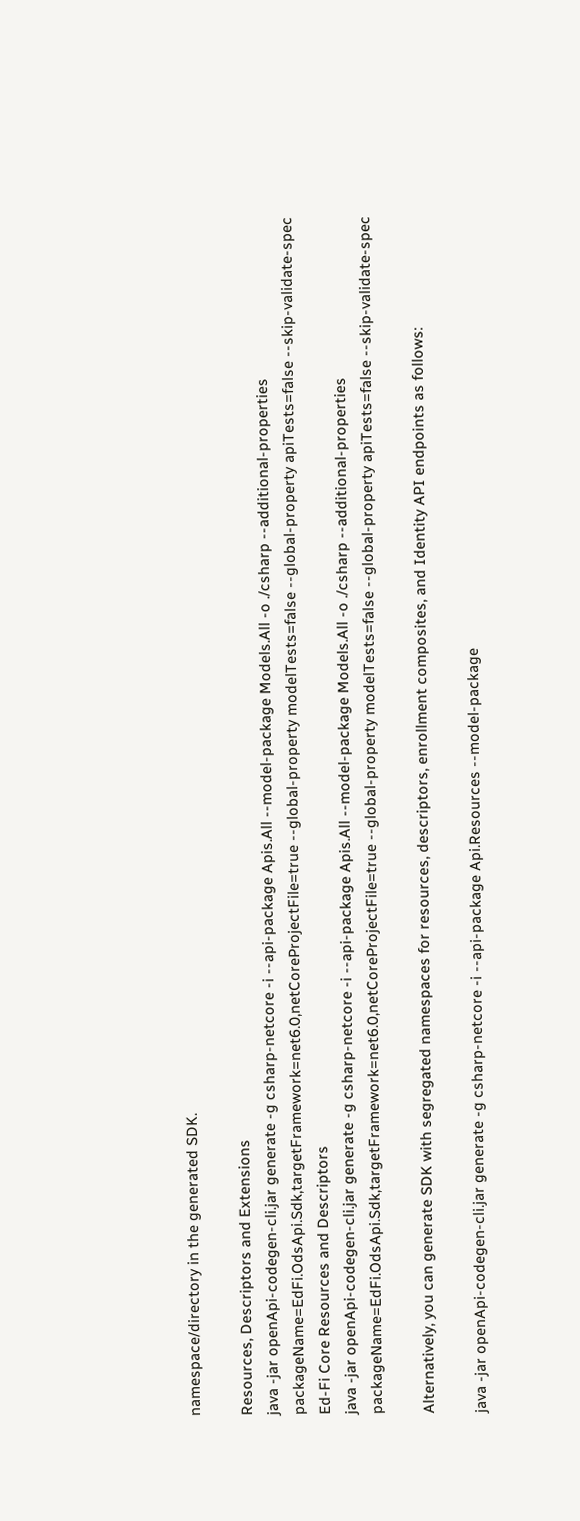namespace/directory in the generated SDK.

Resources, Descriptors and Extensions
java -jar openApi-codegen-cli.jar generate -g csharp-netcore -i --api-package Apis.All --model-package Models.All -o ./csharp --additional-properties packageName=EdFi.OdsApi.Sdk,targetFramework=net6.0,netCoreProjectFile=true --global-property modelTests=false --global-property apiTests=false --skip-validate-spec
Ed-Fi Core Resources and Descriptors
java -jar openApi-codegen-cli.jar generate -g csharp-netcore -i --api-package Apis.All --model-package Models.All -o ./csharp --additional-properties packageName=EdFi.OdsApi.Sdk,targetFramework=net6.0,netCoreProjectFile=true --global-property modelTests=false --global-property apiTests=false --skip-validate-spec

Alternatively, you can generate SDK with segregated namespaces for resources, descriptors, enrollment composites, and Identity API endpoints as follows:

java -jar openApi-codegen-cli.jar generate -g csharp-netcore -i --api-package Api.Resources --model-package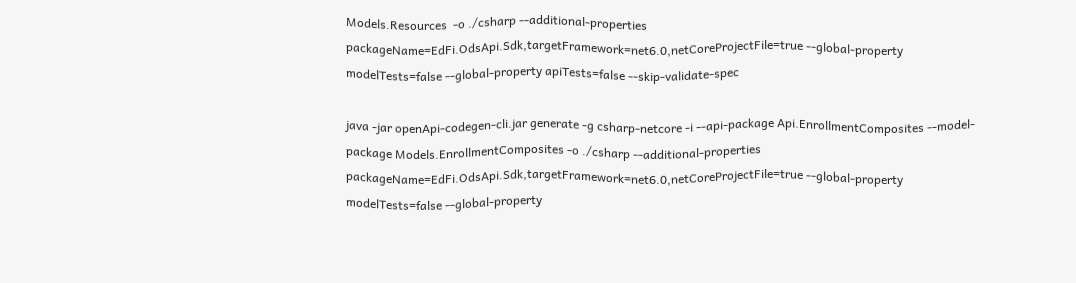Models.Resources  -o ./csharp --additional-properties packageName=EdFi.OdsApi.Sdk,targetFramework=net6.0,netCoreProjectFile=true --global-property modelTests=false --global-property apiTests=false --skip-validate-spec

java -jar openApi-codegen-cli.jar generate -g csharp-netcore -i --api-package Api.EnrollmentComposites --model-package Models.EnrollmentComposites -o ./csharp --additional-properties packageName=EdFi.OdsApi.Sdk,targetFramework=net6.0,netCoreProjectFile=true --global-property modelTests=false --global-property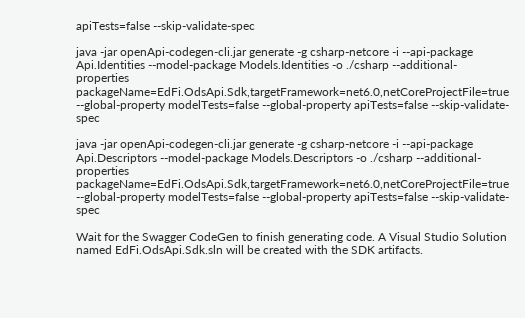apiTests=false --skip-validate-spec

java -jar openApi-codegen-cli.jar generate -g csharp-netcore -i --api-package Api.Identities --model-package Models.Identities -o ./csharp --additional-properties packageName=EdFi.OdsApi.Sdk,targetFramework=net6.0,netCoreProjectFile=true --global-property modelTests=false --global-property apiTests=false --skip-validate-spec

java -jar openApi-codegen-cli.jar generate -g csharp-netcore -i --api-package Api.Descriptors --model-package Models.Descriptors -o ./csharp --additional-properties packageName=EdFi.OdsApi.Sdk,targetFramework=net6.0,netCoreProjectFile=true --global-property modelTests=false --global-property apiTests=false --skip-validate-spec

Wait for the Swagger CodeGen to finish generating code. A Visual Studio Solution named EdFi.OdsApi.Sdk.sln will be created with the SDK artifacts.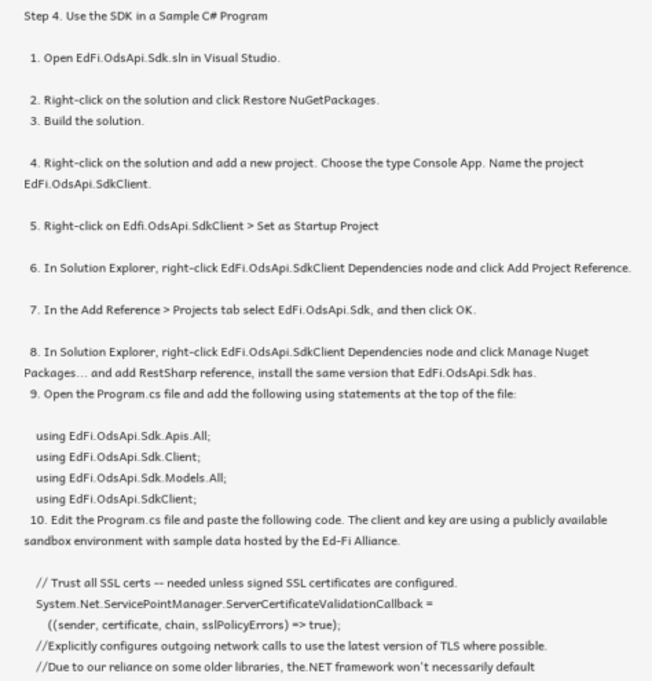Step 4. Use the SDK in a Sample C# Program

  1. Open EdFi.OdsApi.Sdk.sln in Visual Studio.

  2. Right-click on the solution and click Restore NuGetPackages.
  3. Build the solution.

  4. Right-click on the solution and add a new project. Choose the type Console App. Name the project EdFi.OdsApi.SdkClient.

  5. Right-click on Edfi.OdsApi.SdkClient > Set as Startup Project

  6. In Solution Explorer, right-click EdFi.OdsApi.SdkClient Dependencies node and click Add Project Reference.

  7. In the Add Reference > Projects tab select EdFi.OdsApi.Sdk, and then click OK.

  8. In Solution Explorer, right-click EdFi.OdsApi.SdkClient Dependencies node and click Manage Nuget Packages... and add RestSharp reference, install the same version that EdFi.OdsApi.Sdk has.
  9. Open the Program.cs file and add the following using statements at the top of the file:

    using EdFi.OdsApi.Sdk.Apis.All;
    using EdFi.OdsApi.Sdk.Client;
    using EdFi.OdsApi.Sdk.Models.All;
    using EdFi.OdsApi.SdkClient;
  10. Edit the Program.cs file and paste the following code. The client and key are using a publicly available sandbox environment with sample data hosted by the Ed-Fi Alliance.

    // Trust all SSL certs -- needed unless signed SSL certificates are configured.
    System.Net.ServicePointManager.ServerCertificateValidationCallback =
        ((sender, certificate, chain, sslPolicyErrors) => true);
    //Explicitly configures outgoing network calls to use the latest version of TLS where possible.
    //Due to our reliance on some older libraries, the.NET framework won't necessarily default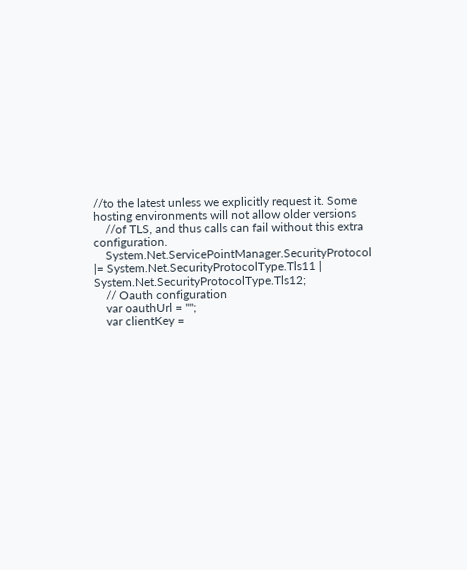//to the latest unless we explicitly request it. Some hosting environments will not allow older versions
    //of TLS, and thus calls can fail without this extra configuration.
    System.Net.ServicePointManager.SecurityProtocol |= System.Net.SecurityProtocolType.Tls11 | System.Net.SecurityProtocolType.Tls12;
    // Oauth configuration
    var oauthUrl = "";
    var clientKey =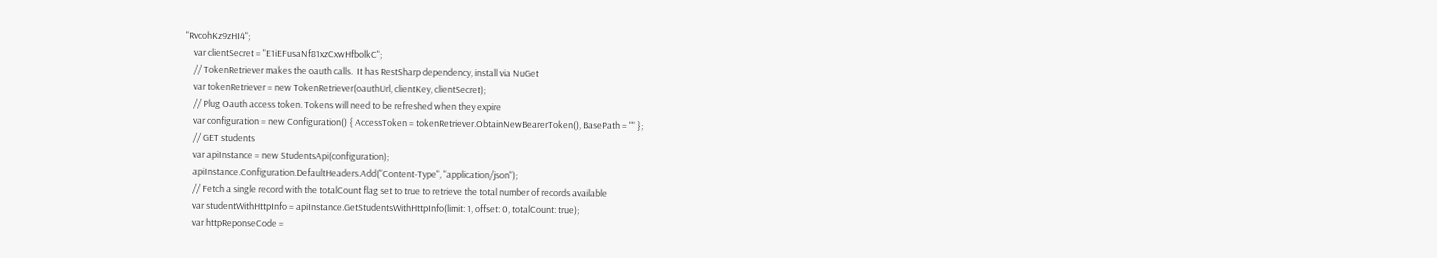"RvcohKz9zHI4";
    var clientSecret = "E1iEFusaNf81xzCxwHfbolkC";
    // TokenRetriever makes the oauth calls.  It has RestSharp dependency, install via NuGet
    var tokenRetriever = new TokenRetriever(oauthUrl, clientKey, clientSecret);
    // Plug Oauth access token. Tokens will need to be refreshed when they expire
    var configuration = new Configuration() { AccessToken = tokenRetriever.ObtainNewBearerToken(), BasePath = "" };
    // GET students
    var apiInstance = new StudentsApi(configuration);
    apiInstance.Configuration.DefaultHeaders.Add("Content-Type", "application/json");
    // Fetch a single record with the totalCount flag set to true to retrieve the total number of records available
    var studentWithHttpInfo = apiInstance.GetStudentsWithHttpInfo(limit: 1, offset: 0, totalCount: true);
    var httpReponseCode =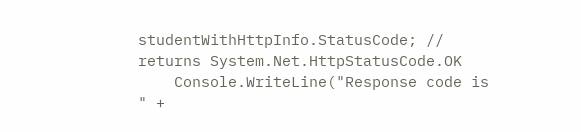studentWithHttpInfo.StatusCode; // returns System.Net.HttpStatusCode.OK
    Console.WriteLine("Response code is " +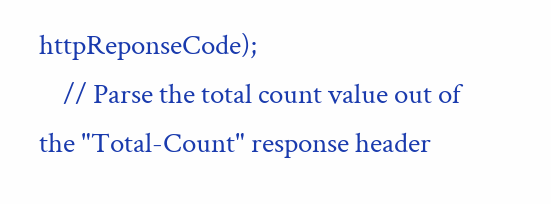httpReponseCode);
    // Parse the total count value out of the "Total-Count" response header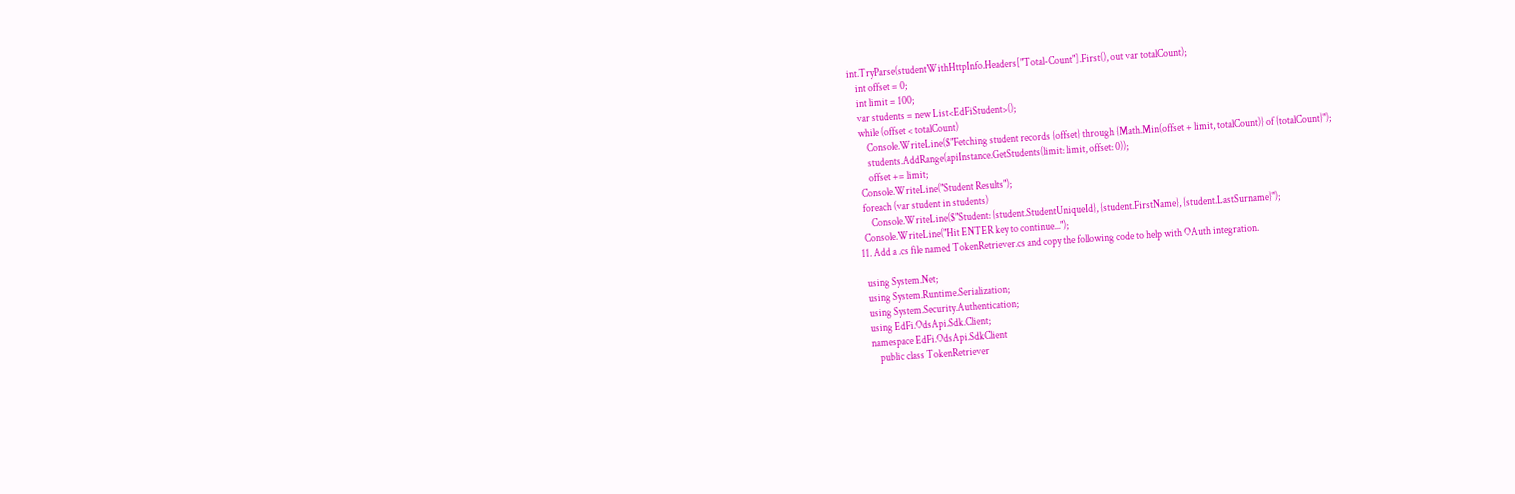int.TryParse(studentWithHttpInfo.Headers["Total-Count"].First(), out var totalCount);
    int offset = 0;
    int limit = 100;
    var students = new List<EdFiStudent>();
    while (offset < totalCount)
        Console.WriteLine($"Fetching student records {offset} through {Math.Min(offset + limit, totalCount)} of {totalCount}");
        students.AddRange(apiInstance.GetStudents(limit: limit, offset: 0));
        offset += limit;
    Console.WriteLine("Student Results");
    foreach (var student in students)
        Console.WriteLine($"Student: {student.StudentUniqueId}, {student.FirstName}, {student.LastSurname}");
    Console.WriteLine("Hit ENTER key to continue...");
  11. Add a .cs file named TokenRetriever.cs and copy the following code to help with OAuth integration.

    using System.Net;
    using System.Runtime.Serialization;
    using System.Security.Authentication;
    using EdFi.OdsApi.Sdk.Client;
    namespace EdFi.OdsApi.SdkClient
        public class TokenRetriever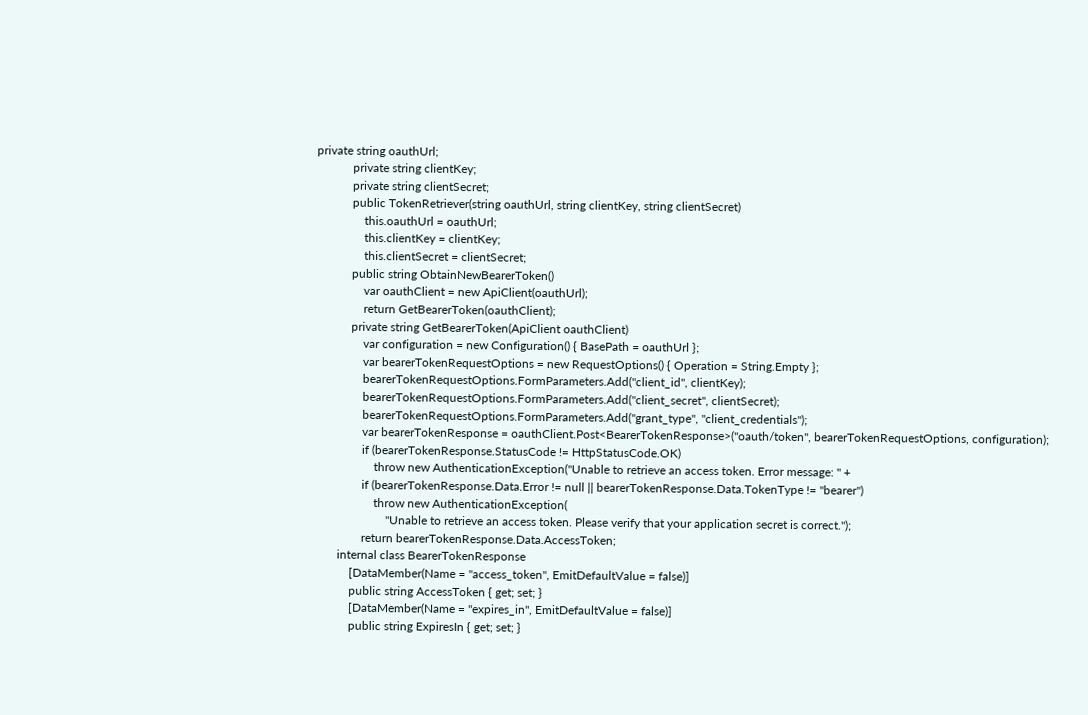private string oauthUrl;
            private string clientKey;
            private string clientSecret;
            public TokenRetriever(string oauthUrl, string clientKey, string clientSecret)
                this.oauthUrl = oauthUrl;
                this.clientKey = clientKey;
                this.clientSecret = clientSecret;
            public string ObtainNewBearerToken()
                var oauthClient = new ApiClient(oauthUrl);
                return GetBearerToken(oauthClient);
            private string GetBearerToken(ApiClient oauthClient)
                var configuration = new Configuration() { BasePath = oauthUrl };
                var bearerTokenRequestOptions = new RequestOptions() { Operation = String.Empty };
                bearerTokenRequestOptions.FormParameters.Add("client_id", clientKey);
                bearerTokenRequestOptions.FormParameters.Add("client_secret", clientSecret);
                bearerTokenRequestOptions.FormParameters.Add("grant_type", "client_credentials");
                var bearerTokenResponse = oauthClient.Post<BearerTokenResponse>("oauth/token", bearerTokenRequestOptions, configuration);
                if (bearerTokenResponse.StatusCode != HttpStatusCode.OK)
                    throw new AuthenticationException("Unable to retrieve an access token. Error message: " +
                if (bearerTokenResponse.Data.Error != null || bearerTokenResponse.Data.TokenType != "bearer")
                    throw new AuthenticationException(
                        "Unable to retrieve an access token. Please verify that your application secret is correct.");
                return bearerTokenResponse.Data.AccessToken;
        internal class BearerTokenResponse
            [DataMember(Name = "access_token", EmitDefaultValue = false)]
            public string AccessToken { get; set; }
            [DataMember(Name = "expires_in", EmitDefaultValue = false)]
            public string ExpiresIn { get; set; }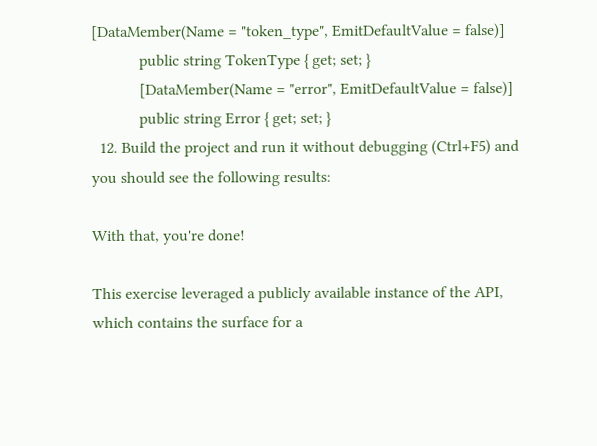[DataMember(Name = "token_type", EmitDefaultValue = false)]
            public string TokenType { get; set; }
            [DataMember(Name = "error", EmitDefaultValue = false)]
            public string Error { get; set; }
  12. Build the project and run it without debugging (Ctrl+F5) and you should see the following results:

With that, you're done!

This exercise leveraged a publicly available instance of the API, which contains the surface for a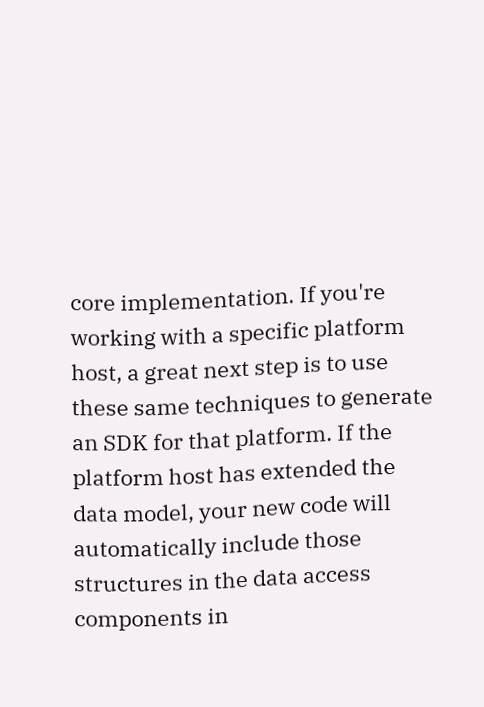core implementation. If you're working with a specific platform host, a great next step is to use these same techniques to generate an SDK for that platform. If the platform host has extended the data model, your new code will automatically include those structures in the data access components in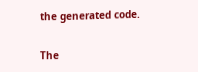the generated code.


The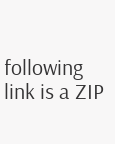following link is a ZIP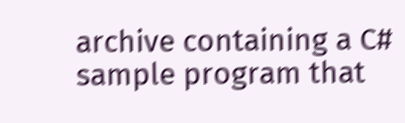archive containing a C# sample program that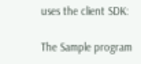uses the client SDK:

The Sample program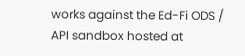works against the Ed-Fi ODS / API sandbox hosted at